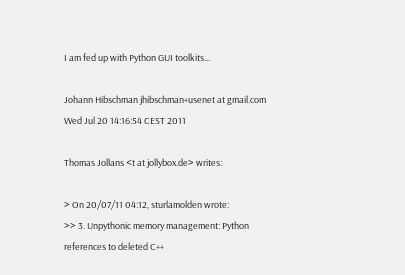I am fed up with Python GUI toolkits...

Johann Hibschman jhibschman+usenet at gmail.com
Wed Jul 20 14:16:54 CEST 2011

Thomas Jollans <t at jollybox.de> writes:

> On 20/07/11 04:12, sturlamolden wrote:
>> 3. Unpythonic memory management: Python references to deleted C++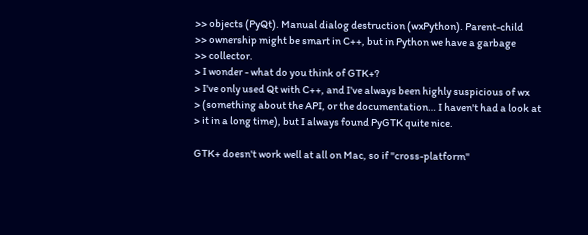>> objects (PyQt). Manual dialog destruction (wxPython). Parent-child
>> ownership might be smart in C++, but in Python we have a garbage
>> collector.
> I wonder - what do you think of GTK+?
> I've only used Qt with C++, and I've always been highly suspicious of wx
> (something about the API, or the documentation… I haven't had a look at
> it in a long time), but I always found PyGTK quite nice.

GTK+ doesn't work well at all on Mac, so if "cross-platform"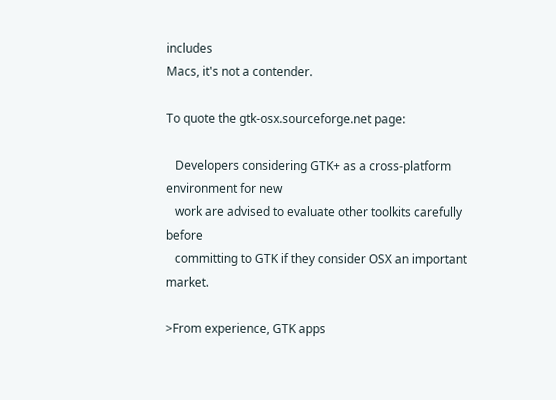includes
Macs, it's not a contender.

To quote the gtk-osx.sourceforge.net page:

   Developers considering GTK+ as a cross-platform environment for new
   work are advised to evaluate other toolkits carefully before
   committing to GTK if they consider OSX an important market.

>From experience, GTK apps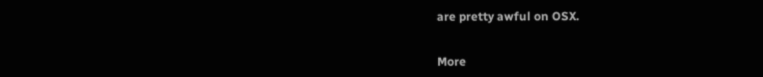are pretty awful on OSX.


More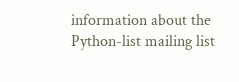information about the Python-list mailing list